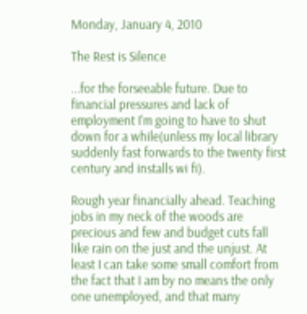Monday, January 4, 2010

The Rest is Silence

...for the forseeable future. Due to financial pressures and lack of employment I'm going to have to shut down for a while(unless my local library suddenly fast forwards to the twenty first century and installs wi fi).

Rough year financially ahead. Teaching jobs in my neck of the woods are precious and few and budget cuts fall like rain on the just and the unjust. At least I can take some small comfort from the fact that I am by no means the only one unemployed, and that many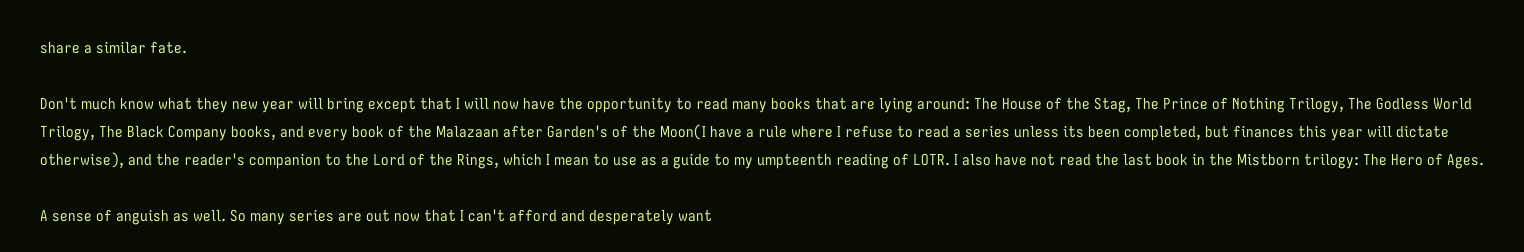share a similar fate.

Don't much know what they new year will bring except that I will now have the opportunity to read many books that are lying around: The House of the Stag, The Prince of Nothing Trilogy, The Godless World Trilogy, The Black Company books, and every book of the Malazaan after Garden's of the Moon(I have a rule where I refuse to read a series unless its been completed, but finances this year will dictate otherwise), and the reader's companion to the Lord of the Rings, which I mean to use as a guide to my umpteenth reading of LOTR. I also have not read the last book in the Mistborn trilogy: The Hero of Ages.

A sense of anguish as well. So many series are out now that I can't afford and desperately want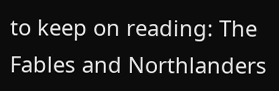to keep on reading: The Fables and Northlanders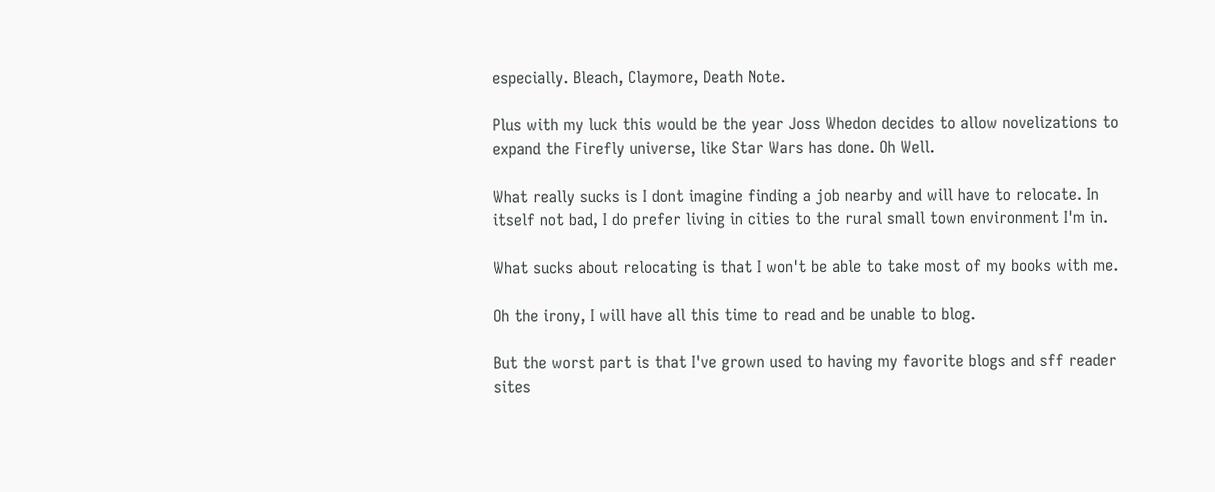especially. Bleach, Claymore, Death Note.

Plus with my luck this would be the year Joss Whedon decides to allow novelizations to expand the Firefly universe, like Star Wars has done. Oh Well.

What really sucks is I dont imagine finding a job nearby and will have to relocate. In itself not bad, I do prefer living in cities to the rural small town environment I'm in.

What sucks about relocating is that I won't be able to take most of my books with me.

Oh the irony, I will have all this time to read and be unable to blog.

But the worst part is that I've grown used to having my favorite blogs and sff reader sites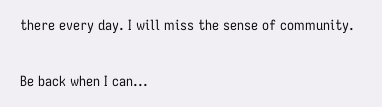there every day. I will miss the sense of community.

Be back when I can...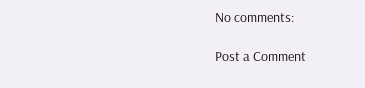No comments:

Post a Comment